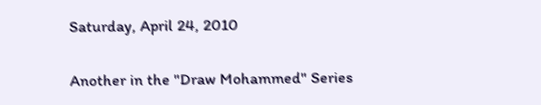Saturday, April 24, 2010

Another in the "Draw Mohammed" Series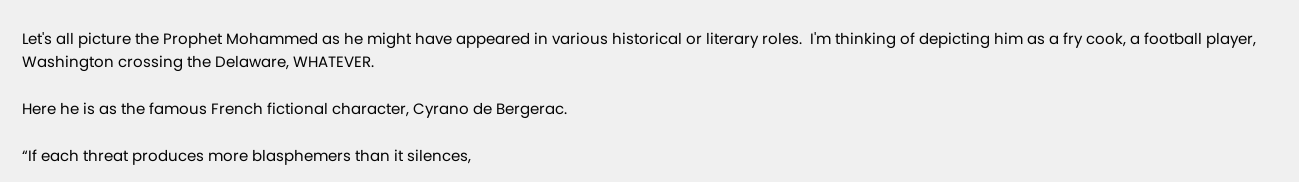Let's all picture the Prophet Mohammed as he might have appeared in various historical or literary roles.  I'm thinking of depicting him as a fry cook, a football player, Washington crossing the Delaware, WHATEVER.

Here he is as the famous French fictional character, Cyrano de Bergerac.

“If each threat produces more blasphemers than it silences,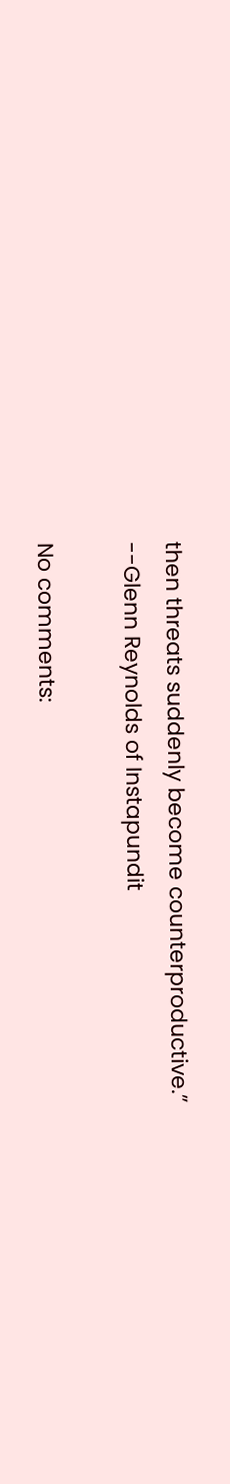then threats suddenly become counterproductive.”
--Glenn Reynolds of Instapundit

No comments: